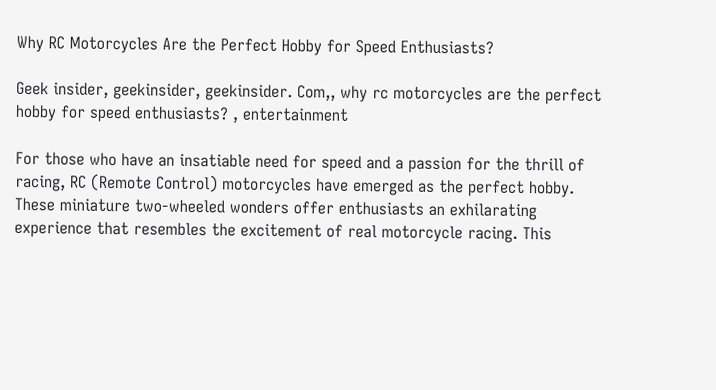Why RC Motorcycles Are the Perfect Hobby for Speed Enthusiasts?

Geek insider, geekinsider, geekinsider. Com,, why rc motorcycles are the perfect hobby for speed enthusiasts? , entertainment

For those who have an insatiable need for speed and a passion for the thrill of racing, RC (Remote Control) motorcycles have emerged as the perfect hobby. These miniature two-wheeled wonders offer enthusiasts an exhilarating experience that resembles the excitement of real motorcycle racing. This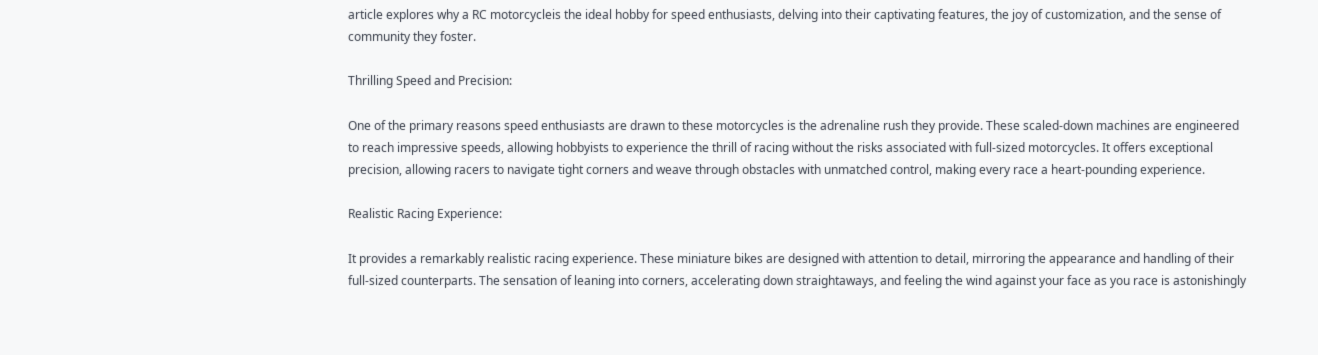article explores why a RC motorcycleis the ideal hobby for speed enthusiasts, delving into their captivating features, the joy of customization, and the sense of community they foster.

Thrilling Speed and Precision:

One of the primary reasons speed enthusiasts are drawn to these motorcycles is the adrenaline rush they provide. These scaled-down machines are engineered to reach impressive speeds, allowing hobbyists to experience the thrill of racing without the risks associated with full-sized motorcycles. It offers exceptional precision, allowing racers to navigate tight corners and weave through obstacles with unmatched control, making every race a heart-pounding experience.

Realistic Racing Experience:

It provides a remarkably realistic racing experience. These miniature bikes are designed with attention to detail, mirroring the appearance and handling of their full-sized counterparts. The sensation of leaning into corners, accelerating down straightaways, and feeling the wind against your face as you race is astonishingly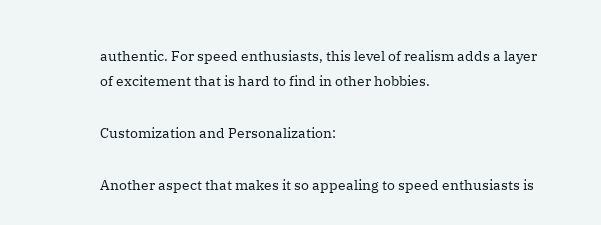authentic. For speed enthusiasts, this level of realism adds a layer of excitement that is hard to find in other hobbies.

Customization and Personalization:

Another aspect that makes it so appealing to speed enthusiasts is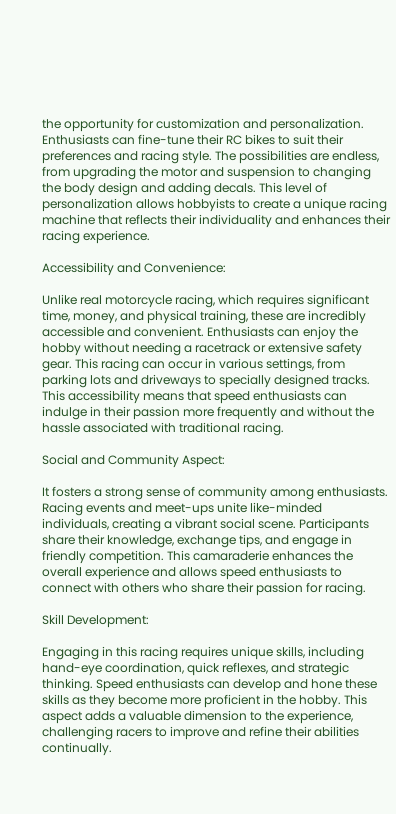the opportunity for customization and personalization. Enthusiasts can fine-tune their RC bikes to suit their preferences and racing style. The possibilities are endless, from upgrading the motor and suspension to changing the body design and adding decals. This level of personalization allows hobbyists to create a unique racing machine that reflects their individuality and enhances their racing experience.

Accessibility and Convenience:

Unlike real motorcycle racing, which requires significant time, money, and physical training, these are incredibly accessible and convenient. Enthusiasts can enjoy the hobby without needing a racetrack or extensive safety gear. This racing can occur in various settings, from parking lots and driveways to specially designed tracks. This accessibility means that speed enthusiasts can indulge in their passion more frequently and without the hassle associated with traditional racing.

Social and Community Aspect:

It fosters a strong sense of community among enthusiasts. Racing events and meet-ups unite like-minded individuals, creating a vibrant social scene. Participants share their knowledge, exchange tips, and engage in friendly competition. This camaraderie enhances the overall experience and allows speed enthusiasts to connect with others who share their passion for racing.

Skill Development:

Engaging in this racing requires unique skills, including hand-eye coordination, quick reflexes, and strategic thinking. Speed enthusiasts can develop and hone these skills as they become more proficient in the hobby. This aspect adds a valuable dimension to the experience, challenging racers to improve and refine their abilities continually.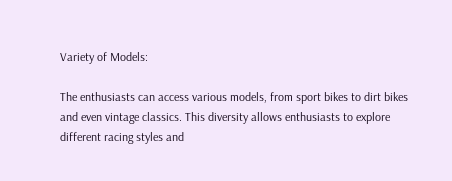Variety of Models:

The enthusiasts can access various models, from sport bikes to dirt bikes and even vintage classics. This diversity allows enthusiasts to explore different racing styles and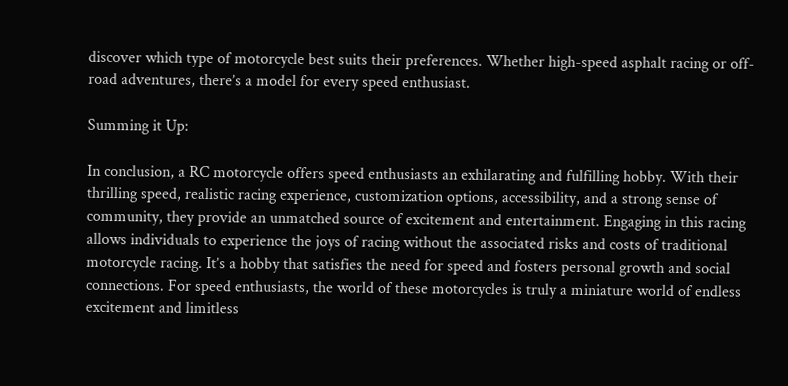discover which type of motorcycle best suits their preferences. Whether high-speed asphalt racing or off-road adventures, there’s a model for every speed enthusiast.

Summing it Up:

In conclusion, a RC motorcycle offers speed enthusiasts an exhilarating and fulfilling hobby. With their thrilling speed, realistic racing experience, customization options, accessibility, and a strong sense of community, they provide an unmatched source of excitement and entertainment. Engaging in this racing allows individuals to experience the joys of racing without the associated risks and costs of traditional motorcycle racing. It’s a hobby that satisfies the need for speed and fosters personal growth and social connections. For speed enthusiasts, the world of these motorcycles is truly a miniature world of endless excitement and limitless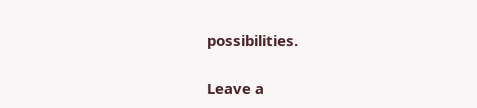possibilities.

Leave a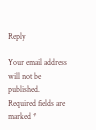Reply

Your email address will not be published. Required fields are marked *